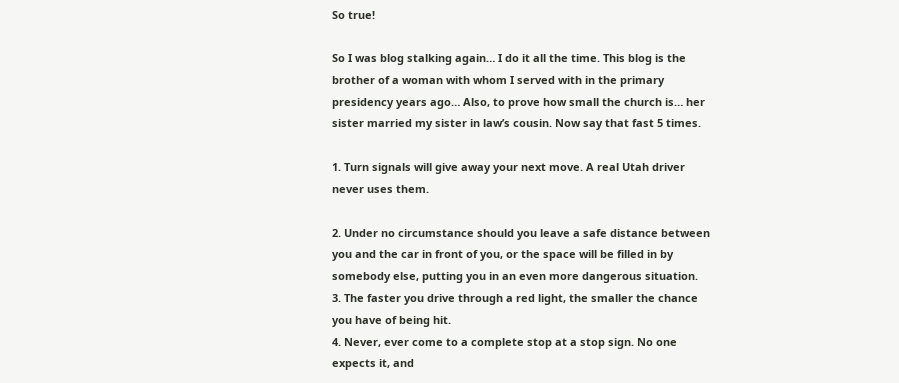So true!

So I was blog stalking again… I do it all the time. This blog is the brother of a woman with whom I served with in the primary presidency years ago… Also, to prove how small the church is… her sister married my sister in law’s cousin. Now say that fast 5 times.

1. Turn signals will give away your next move. A real Utah driver never uses them.

2. Under no circumstance should you leave a safe distance between you and the car in front of you, or the space will be filled in by somebody else, putting you in an even more dangerous situation.
3. The faster you drive through a red light, the smaller the chance you have of being hit.
4. Never, ever come to a complete stop at a stop sign. No one expects it, and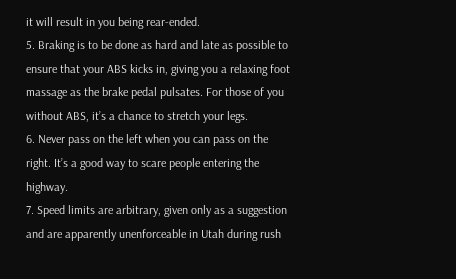it will result in you being rear-ended.
5. Braking is to be done as hard and late as possible to ensure that your ABS kicks in, giving you a relaxing foot massage as the brake pedal pulsates. For those of you without ABS, it’s a chance to stretch your legs.
6. Never pass on the left when you can pass on the right. It’s a good way to scare people entering the highway.
7. Speed limits are arbitrary, given only as a suggestion and are apparently unenforceable in Utah during rush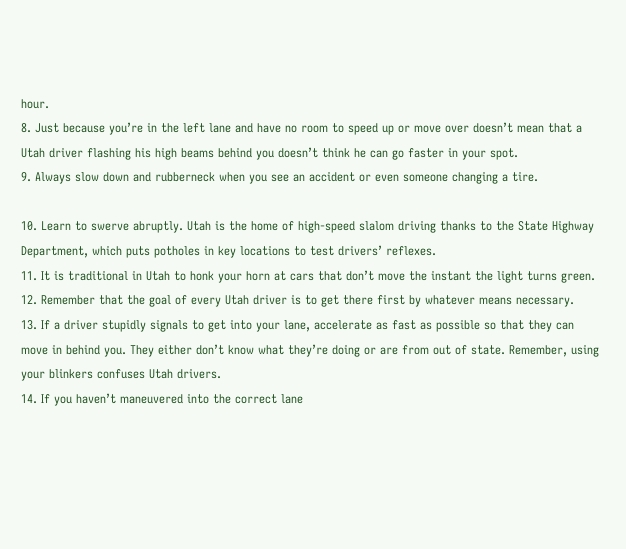hour.
8. Just because you’re in the left lane and have no room to speed up or move over doesn’t mean that a Utah driver flashing his high beams behind you doesn’t think he can go faster in your spot.
9. Always slow down and rubberneck when you see an accident or even someone changing a tire.

10. Learn to swerve abruptly. Utah is the home of high-speed slalom driving thanks to the State Highway Department, which puts potholes in key locations to test drivers’ reflexes.
11. It is traditional in Utah to honk your horn at cars that don’t move the instant the light turns green.
12. Remember that the goal of every Utah driver is to get there first by whatever means necessary.
13. If a driver stupidly signals to get into your lane, accelerate as fast as possible so that they can move in behind you. They either don’t know what they’re doing or are from out of state. Remember, using your blinkers confuses Utah drivers.
14. If you haven’t maneuvered into the correct lane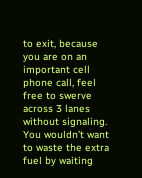to exit, because you are on an important cell phone call, feel free to swerve across 3 lanes without signaling. You wouldn’t want to waste the extra fuel by waiting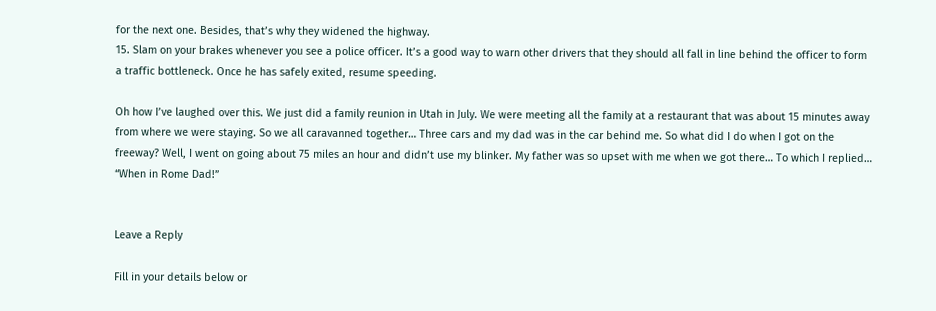for the next one. Besides, that’s why they widened the highway.
15. Slam on your brakes whenever you see a police officer. It’s a good way to warn other drivers that they should all fall in line behind the officer to form a traffic bottleneck. Once he has safely exited, resume speeding.

Oh how I’ve laughed over this. We just did a family reunion in Utah in July. We were meeting all the family at a restaurant that was about 15 minutes away from where we were staying. So we all caravanned together… Three cars and my dad was in the car behind me. So what did I do when I got on the freeway? Well, I went on going about 75 miles an hour and didn’t use my blinker. My father was so upset with me when we got there… To which I replied… “When in Rome Dad!”


Leave a Reply

Fill in your details below or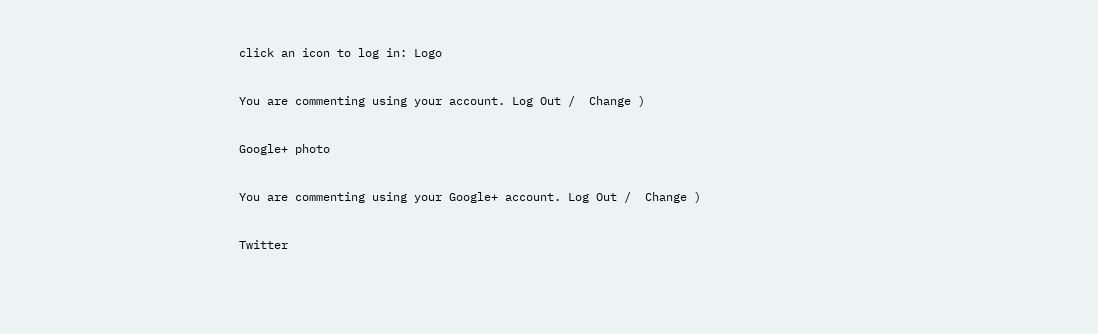click an icon to log in: Logo

You are commenting using your account. Log Out /  Change )

Google+ photo

You are commenting using your Google+ account. Log Out /  Change )

Twitter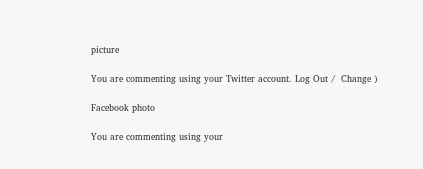picture

You are commenting using your Twitter account. Log Out /  Change )

Facebook photo

You are commenting using your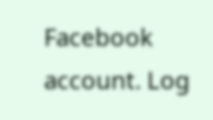Facebook account. Log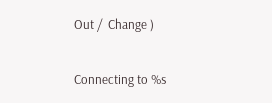Out /  Change )

Connecting to %s